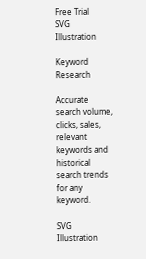Free Trial
SVG Illustration

Keyword Research

Accurate search volume, clicks, sales, relevant keywords and historical search trends for any keyword.

SVG Illustration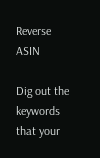Reverse ASIN

Dig out the keywords that your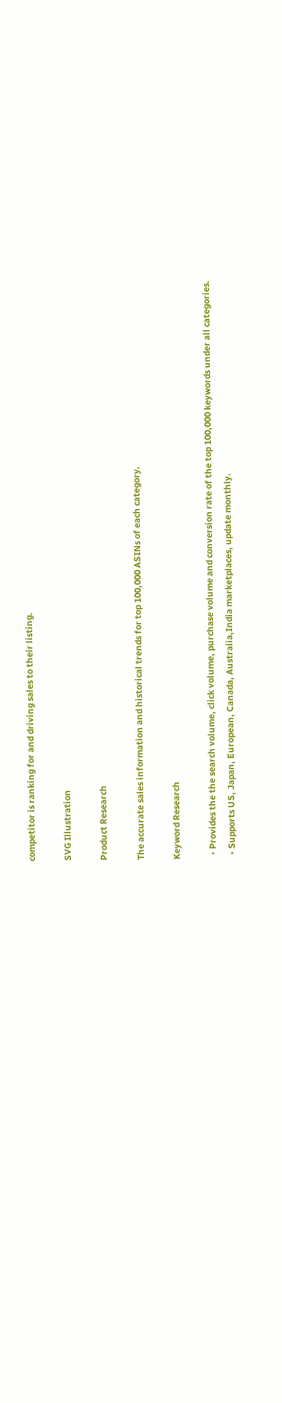competitor is ranking for and driving sales to their listing.

SVG Illustration

Product Research

The accurate sales information and historical trends for top 100,000 ASINs of each category.

Keyword Research

  • Provides the the search volume, click volume, purchase volume and conversion rate of the top 100,000 keywords under all categories.
  • Supports US, Japan, European, Canada, Australia,India marketplaces, update monthly.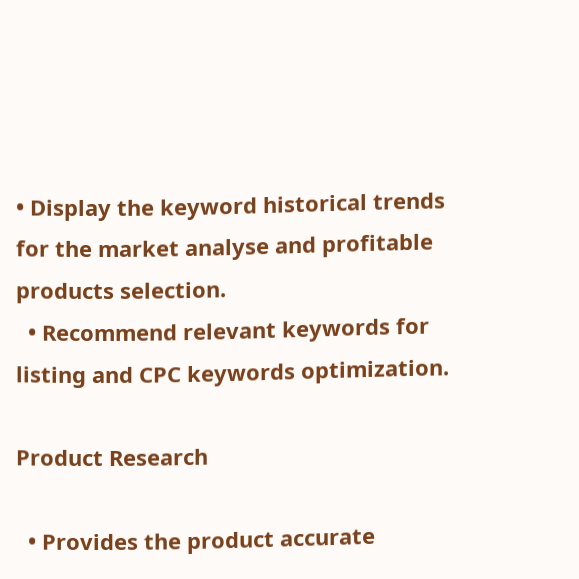• Display the keyword historical trends for the market analyse and profitable products selection.
  • Recommend relevant keywords for listing and CPC keywords optimization.

Product Research

  • Provides the product accurate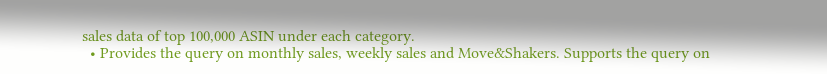sales data of top 100,000 ASIN under each category.
  • Provides the query on monthly sales, weekly sales and Move&Shakers. Supports the query on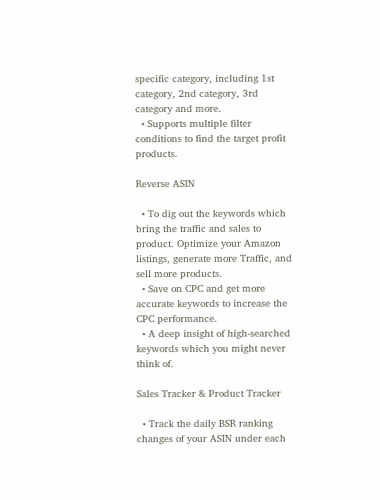specific category, including 1st category, 2nd category, 3rd category and more.
  • Supports multiple filter conditions to find the target profit products.

Reverse ASIN

  • To dig out the keywords which bring the traffic and sales to product. Optimize your Amazon listings, generate more Traffic, and sell more products.
  • Save on CPC and get more accurate keywords to increase the CPC performance.
  • A deep insight of high-searched keywords which you might never think of.

Sales Tracker & Product Tracker

  • Track the daily BSR ranking changes of your ASIN under each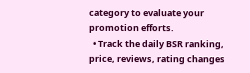category to evaluate your promotion efforts.
  • Track the daily BSR ranking, price, reviews, rating changes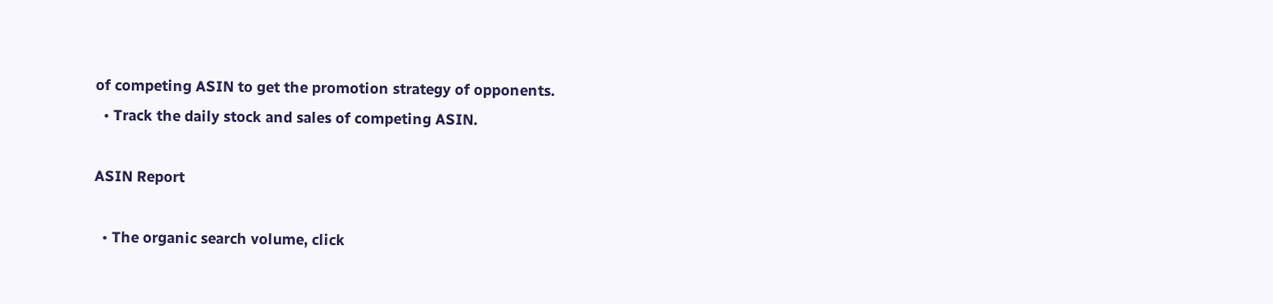of competing ASIN to get the promotion strategy of opponents.
  • Track the daily stock and sales of competing ASIN.

ASIN Report

  • The organic search volume, click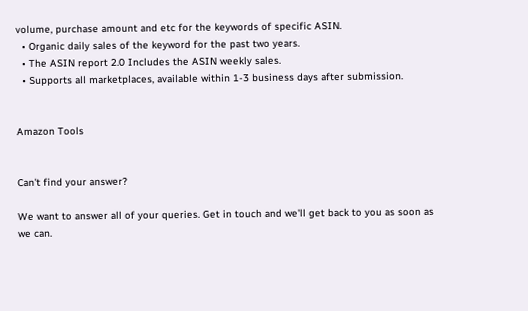volume, purchase amount and etc for the keywords of specific ASIN.
  • Organic daily sales of the keyword for the past two years.
  • The ASIN report 2.0 Includes the ASIN weekly sales.
  • Supports all marketplaces, available within 1-3 business days after submission.


Amazon Tools


Can't find your answer?

We want to answer all of your queries. Get in touch and we'll get back to you as soon as we can.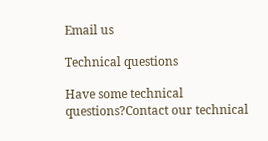Email us

Technical questions

Have some technical questions?Contact our technical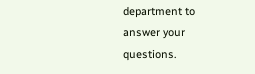department to answer your questions.